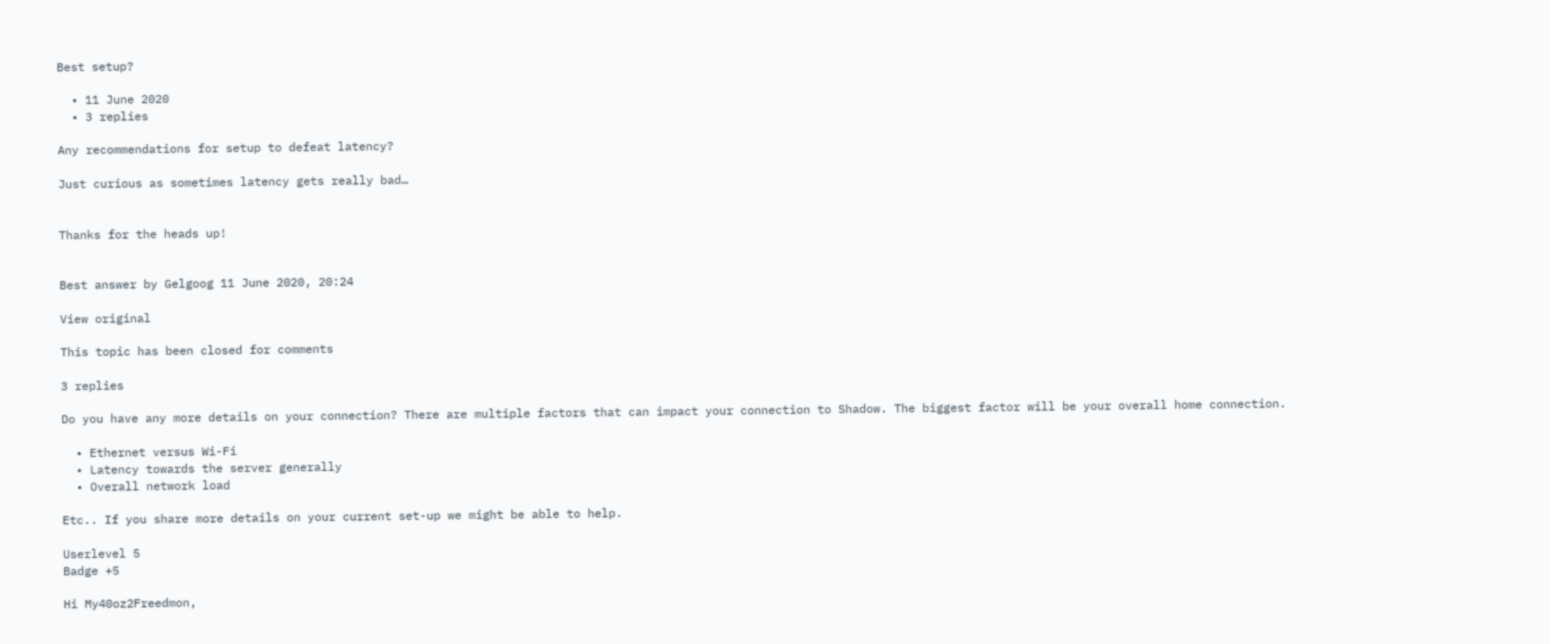Best setup?

  • 11 June 2020
  • 3 replies

Any recommendations for setup to defeat latency?

Just curious as sometimes latency gets really bad…


Thanks for the heads up!


Best answer by Gelgoog 11 June 2020, 20:24

View original

This topic has been closed for comments

3 replies

Do you have any more details on your connection? There are multiple factors that can impact your connection to Shadow. The biggest factor will be your overall home connection.

  • Ethernet versus Wi-Fi
  • Latency towards the server generally
  • Overall network load

Etc.. If you share more details on your current set-up we might be able to help.

Userlevel 5
Badge +5

Hi My40oz2Freedmon,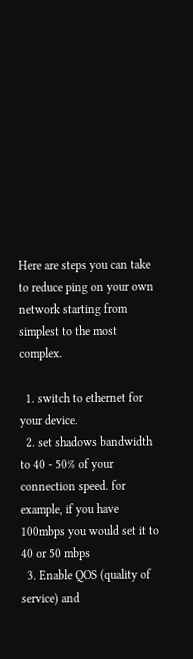Here are steps you can take to reduce ping on your own network starting from simplest to the most complex.

  1. switch to ethernet for your device.
  2. set shadows bandwidth to 40 - 50% of your connection speed. for example, if you have 100mbps you would set it to 40 or 50 mbps
  3. Enable QOS (quality of service) and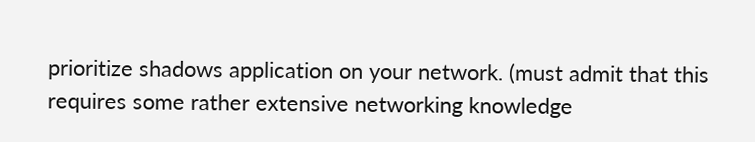prioritize shadows application on your network. (must admit that this requires some rather extensive networking knowledge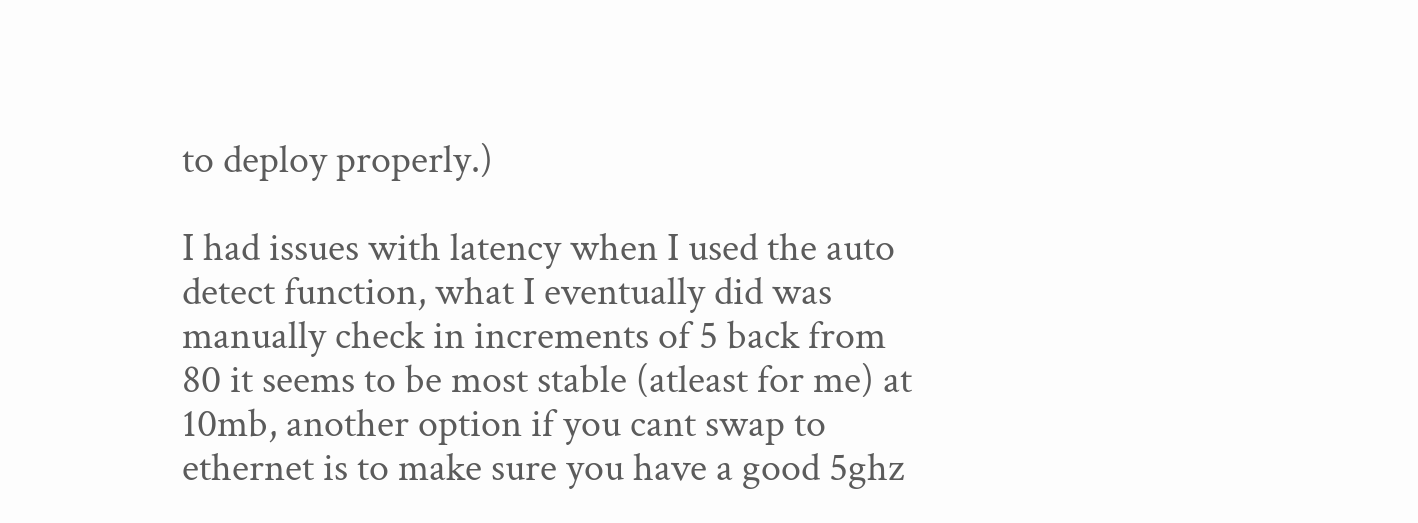to deploy properly.)

I had issues with latency when I used the auto detect function, what I eventually did was manually check in increments of 5 back from 80 it seems to be most stable (atleast for me) at 10mb, another option if you cant swap to ethernet is to make sure you have a good 5ghz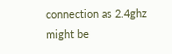connection as 2.4ghz might be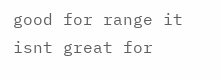good for range it isnt great for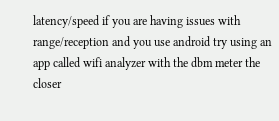latency/speed if you are having issues with range/reception and you use android try using an app called wifi analyzer with the dbm meter the closer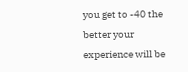you get to -40 the better your experience will be